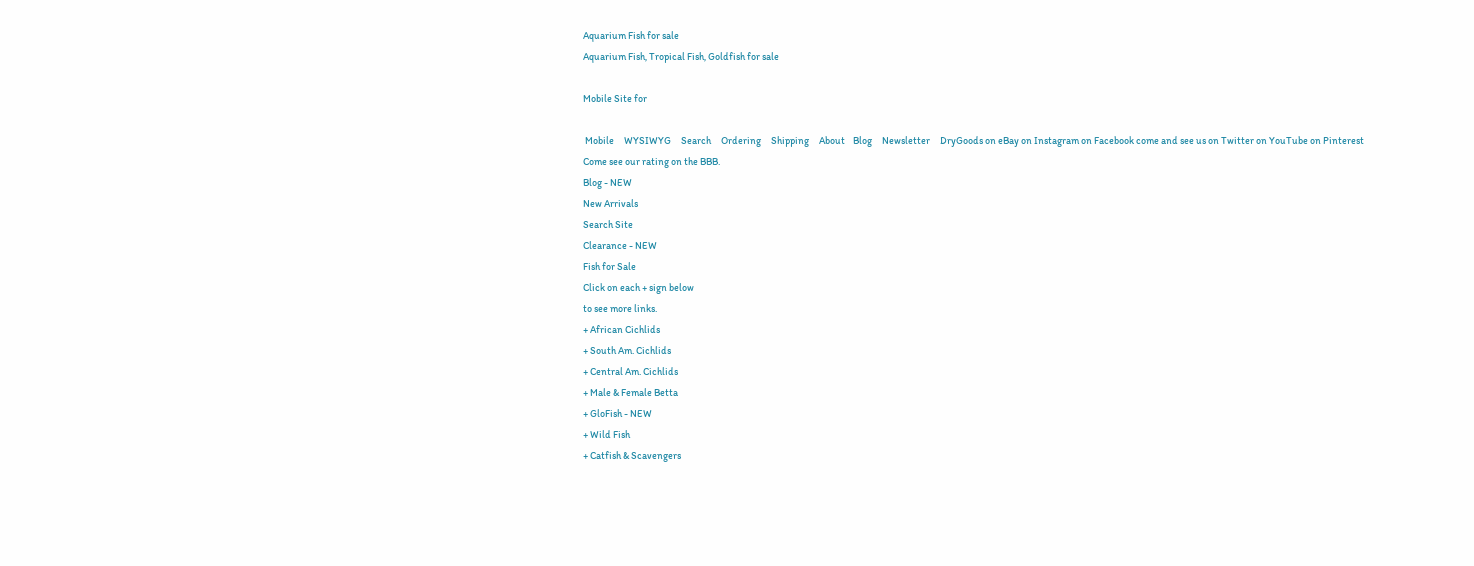Aquarium Fish for sale
Aquarium Fish, Tropical Fish, Goldfish for sale

Mobile Site for

 Mobile     WYSIWYG     Search     Ordering     Shipping     About    Blog     Newsletter     DryGoods on eBay on Instagram on Facebook come and see us on Twitter on YouTube on Pinterest Come see our rating on the BBB.
Blog - NEW
New Arrivals
Search Site
Clearance - NEW
Fish for Sale
Click on each + sign below
to see more links.
+ African Cichlids
+ South Am. Cichlids
+ Central Am. Cichlids
+ Male & Female Betta
+ GloFish - NEW
+ Wild Fish
+ Catfish & Scavengers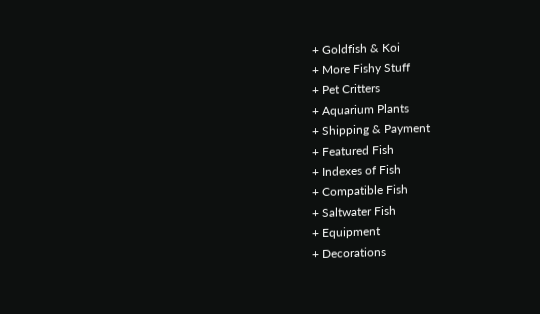+ Goldfish & Koi
+ More Fishy Stuff
+ Pet Critters
+ Aquarium Plants
+ Shipping & Payment
+ Featured Fish
+ Indexes of Fish
+ Compatible Fish
+ Saltwater Fish
+ Equipment
+ Decorations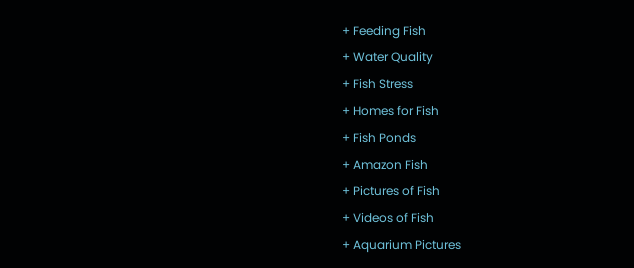+ Feeding Fish
+ Water Quality
+ Fish Stress
+ Homes for Fish
+ Fish Ponds
+ Amazon Fish
+ Pictures of Fish
+ Videos of Fish
+ Aquarium Pictures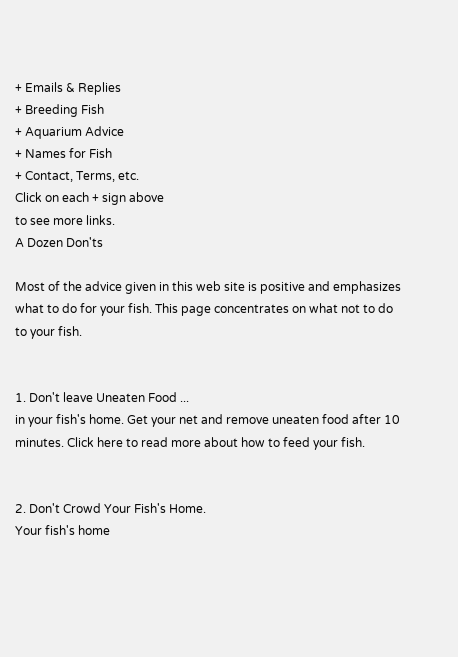+ Emails & Replies
+ Breeding Fish
+ Aquarium Advice
+ Names for Fish
+ Contact, Terms, etc.
Click on each + sign above
to see more links.
A Dozen Don'ts

Most of the advice given in this web site is positive and emphasizes what to do for your fish. This page concentrates on what not to do to your fish.


1. Don't leave Uneaten Food ...
in your fish's home. Get your net and remove uneaten food after 10 minutes. Click here to read more about how to feed your fish.


2. Don't Crowd Your Fish's Home.
Your fish's home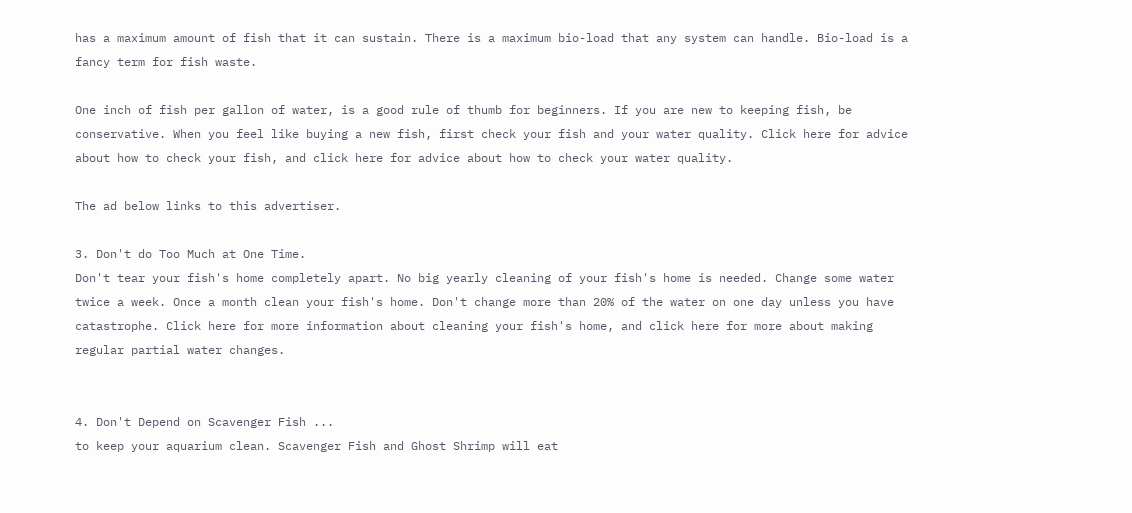has a maximum amount of fish that it can sustain. There is a maximum bio-load that any system can handle. Bio-load is a fancy term for fish waste.

One inch of fish per gallon of water, is a good rule of thumb for beginners. If you are new to keeping fish, be conservative. When you feel like buying a new fish, first check your fish and your water quality. Click here for advice about how to check your fish, and click here for advice about how to check your water quality.

The ad below links to this advertiser.

3. Don't do Too Much at One Time.
Don't tear your fish's home completely apart. No big yearly cleaning of your fish's home is needed. Change some water twice a week. Once a month clean your fish's home. Don't change more than 20% of the water on one day unless you have catastrophe. Click here for more information about cleaning your fish's home, and click here for more about making regular partial water changes.


4. Don't Depend on Scavenger Fish ...
to keep your aquarium clean. Scavenger Fish and Ghost Shrimp will eat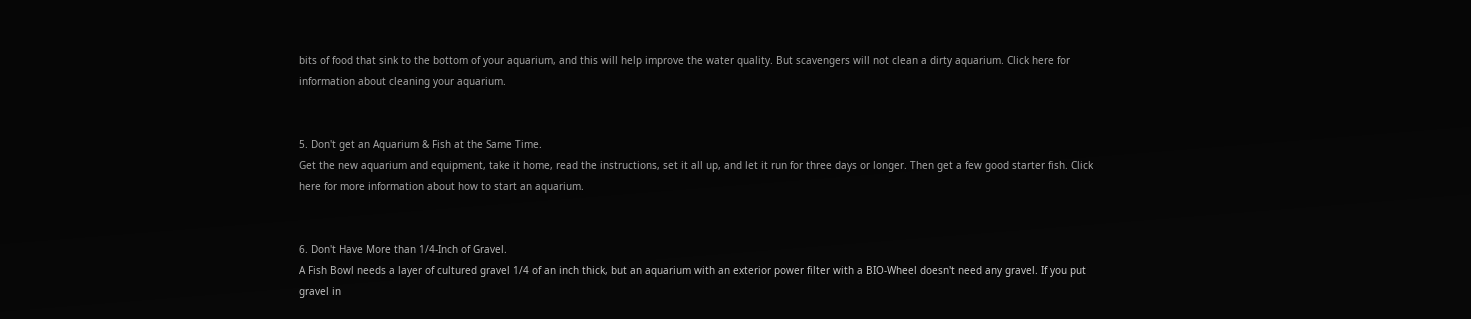bits of food that sink to the bottom of your aquarium, and this will help improve the water quality. But scavengers will not clean a dirty aquarium. Click here for information about cleaning your aquarium.


5. Don't get an Aquarium & Fish at the Same Time.
Get the new aquarium and equipment, take it home, read the instructions, set it all up, and let it run for three days or longer. Then get a few good starter fish. Click here for more information about how to start an aquarium.


6. Don't Have More than 1/4-Inch of Gravel.
A Fish Bowl needs a layer of cultured gravel 1/4 of an inch thick, but an aquarium with an exterior power filter with a BIO-Wheel doesn't need any gravel. If you put gravel in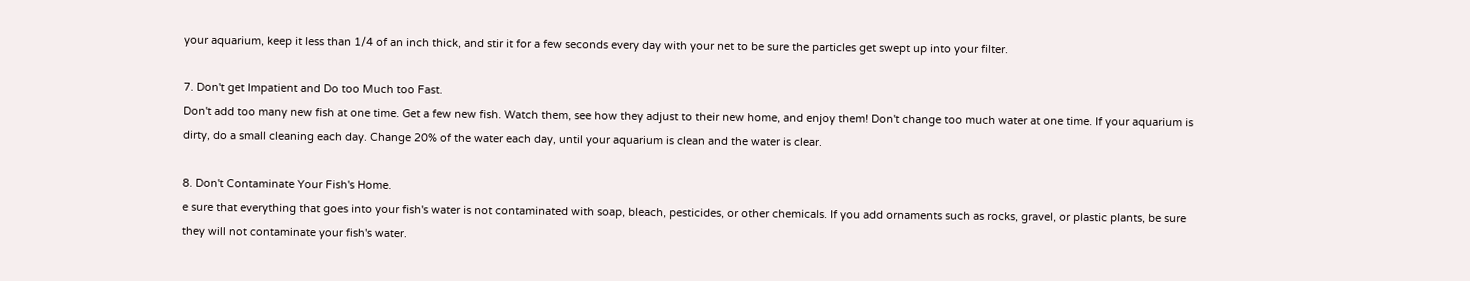your aquarium, keep it less than 1/4 of an inch thick, and stir it for a few seconds every day with your net to be sure the particles get swept up into your filter.

7. Don't get Impatient and Do too Much too Fast.
Don't add too many new fish at one time. Get a few new fish. Watch them, see how they adjust to their new home, and enjoy them! Don't change too much water at one time. If your aquarium is dirty, do a small cleaning each day. Change 20% of the water each day, until your aquarium is clean and the water is clear.

8. Don't Contaminate Your Fish's Home.
e sure that everything that goes into your fish's water is not contaminated with soap, bleach, pesticides, or other chemicals. If you add ornaments such as rocks, gravel, or plastic plants, be sure they will not contaminate your fish's water.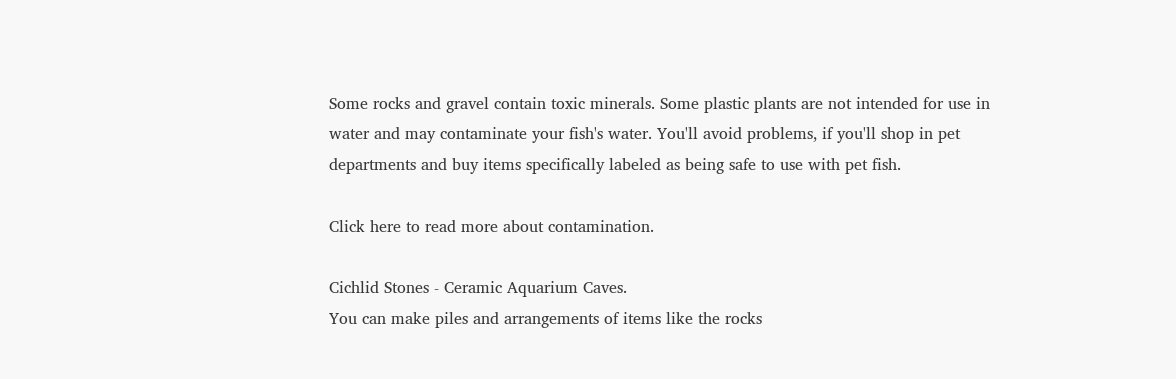Some rocks and gravel contain toxic minerals. Some plastic plants are not intended for use in water and may contaminate your fish's water. You'll avoid problems, if you'll shop in pet departments and buy items specifically labeled as being safe to use with pet fish.

Click here to read more about contamination.

Cichlid Stones - Ceramic Aquarium Caves.
You can make piles and arrangements of items like the rocks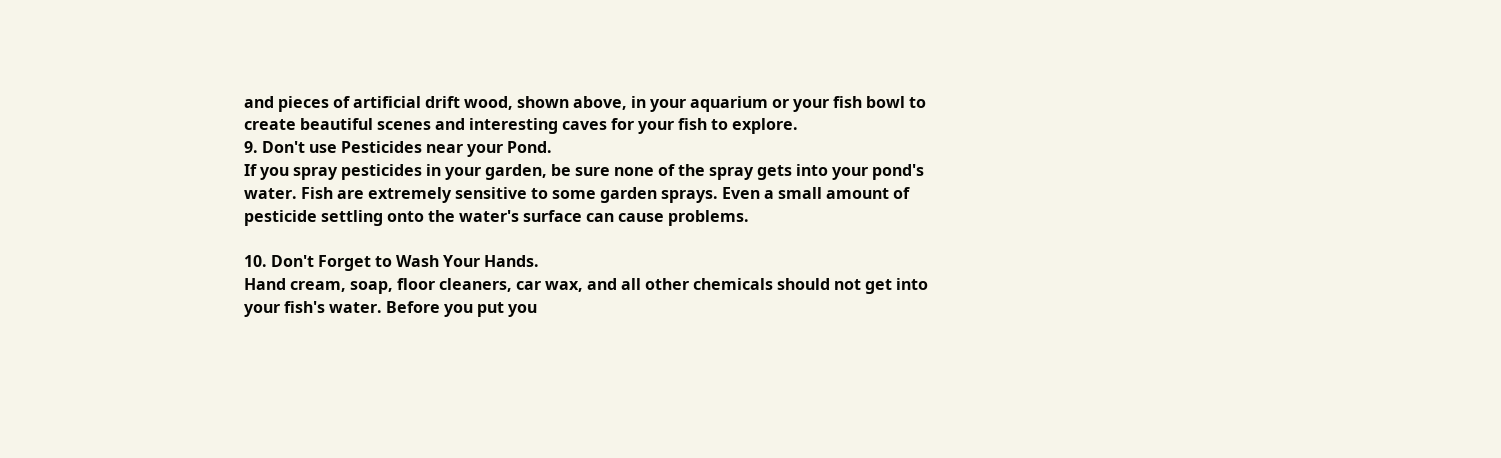and pieces of artificial drift wood, shown above, in your aquarium or your fish bowl to create beautiful scenes and interesting caves for your fish to explore.
9. Don't use Pesticides near your Pond.
If you spray pesticides in your garden, be sure none of the spray gets into your pond's water. Fish are extremely sensitive to some garden sprays. Even a small amount of pesticide settling onto the water's surface can cause problems.

10. Don't Forget to Wash Your Hands.
Hand cream, soap, floor cleaners, car wax, and all other chemicals should not get into your fish's water. Before you put you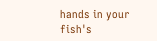hands in your fish's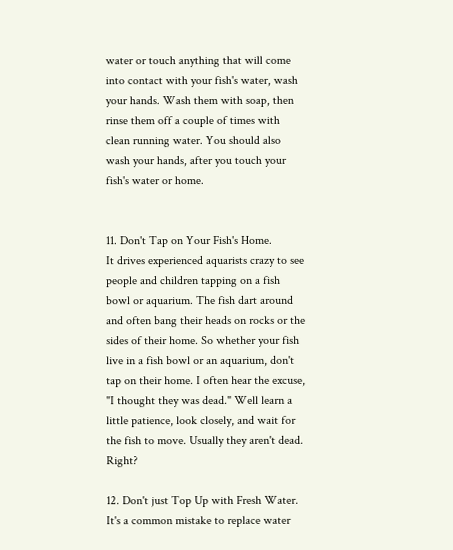water or touch anything that will come into contact with your fish's water, wash your hands. Wash them with soap, then rinse them off a couple of times with clean running water. You should also wash your hands, after you touch your fish's water or home.


11. Don't Tap on Your Fish's Home.
It drives experienced aquarists crazy to see people and children tapping on a fish bowl or aquarium. The fish dart around and often bang their heads on rocks or the sides of their home. So whether your fish live in a fish bowl or an aquarium, don't tap on their home. I often hear the excuse, "I thought they was dead." Well learn a little patience, look closely, and wait for the fish to move. Usually they aren't dead. Right?

12. Don't just Top Up with Fresh Water.
It's a common mistake to replace water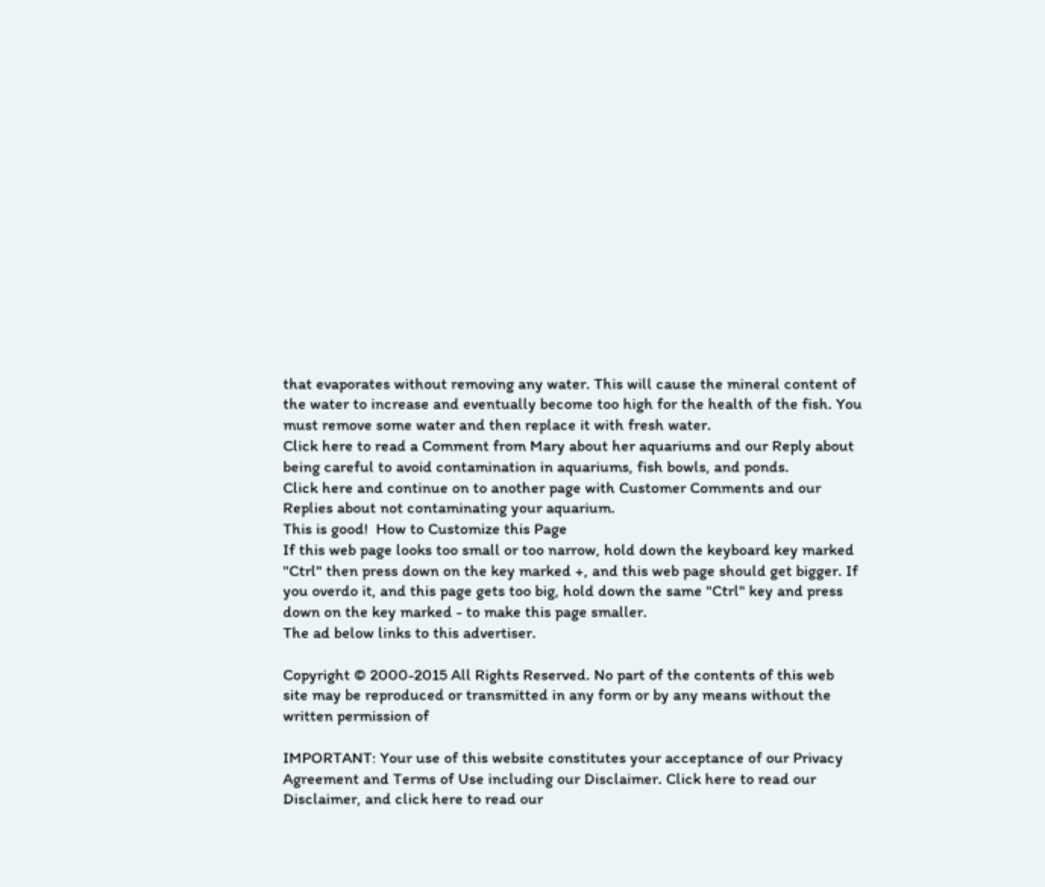that evaporates without removing any water. This will cause the mineral content of the water to increase and eventually become too high for the health of the fish. You must remove some water and then replace it with fresh water.
Click here to read a Comment from Mary about her aquariums and our Reply about being careful to avoid contamination in aquariums, fish bowls, and ponds.
Click here and continue on to another page with Customer Comments and our Replies about not contaminating your aquarium.
This is good!  How to Customize this Page
If this web page looks too small or too narrow, hold down the keyboard key marked "Ctrl" then press down on the key marked +, and this web page should get bigger. If you overdo it, and this page gets too big, hold down the same "Ctrl" key and press down on the key marked - to make this page smaller.
The ad below links to this advertiser.

Copyright © 2000-2015 All Rights Reserved. No part of the contents of this web site may be reproduced or transmitted in any form or by any means without the written permission of

IMPORTANT: Your use of this website constitutes your acceptance of our Privacy Agreement and Terms of Use including our Disclaimer. Click here to read our Disclaimer, and click here to read our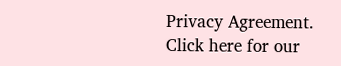Privacy Agreement.
Click here for our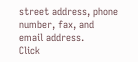street address, phone number, fax, and email address.
Click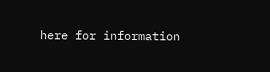here for information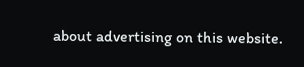about advertising on this website.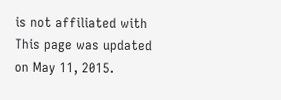is not affiliated with
This page was updated on May 11, 2015.